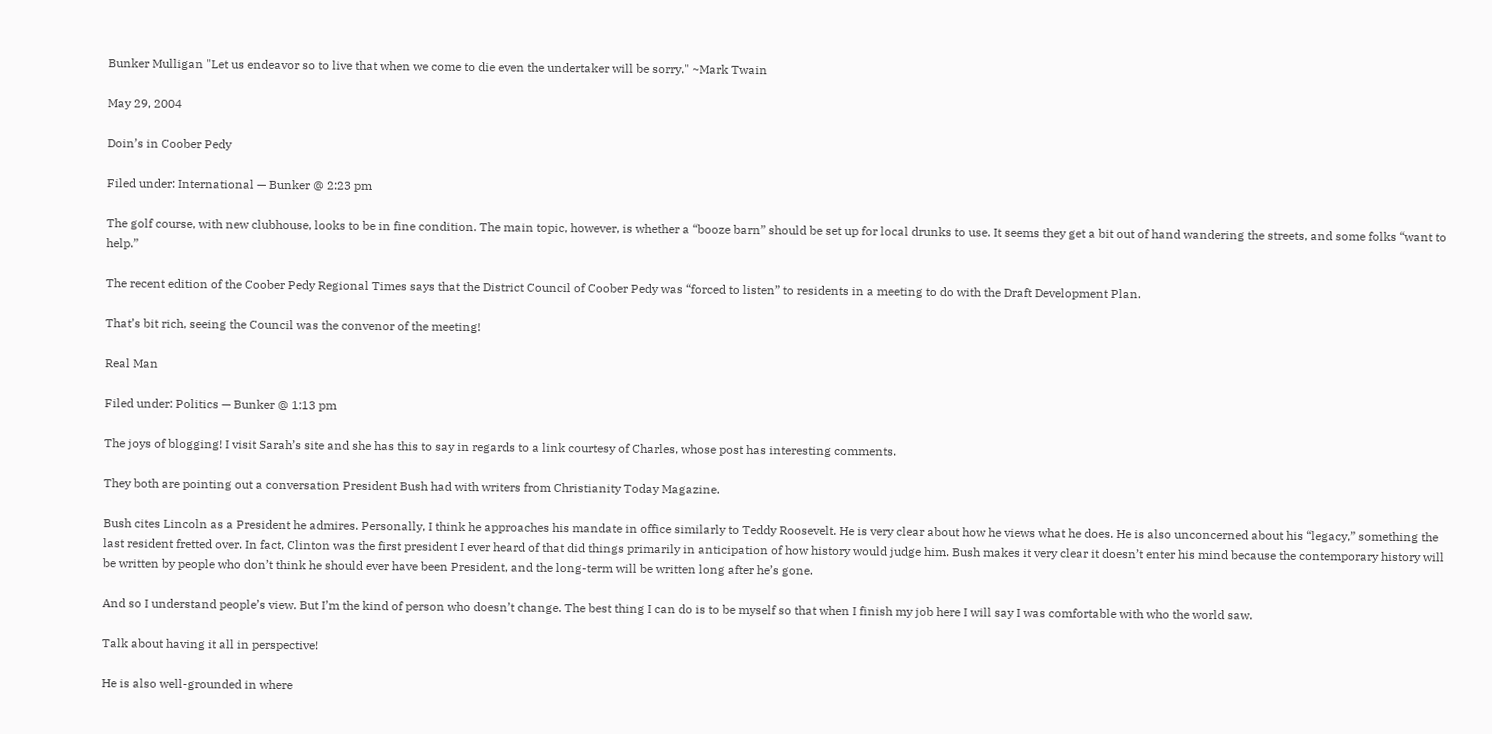Bunker Mulligan "Let us endeavor so to live that when we come to die even the undertaker will be sorry." ~Mark Twain

May 29, 2004

Doin’s in Coober Pedy

Filed under: International — Bunker @ 2:23 pm

The golf course, with new clubhouse, looks to be in fine condition. The main topic, however, is whether a “booze barn” should be set up for local drunks to use. It seems they get a bit out of hand wandering the streets, and some folks “want to help.”

The recent edition of the Coober Pedy Regional Times says that the District Council of Coober Pedy was “forced to listen” to residents in a meeting to do with the Draft Development Plan.

That’s bit rich, seeing the Council was the convenor of the meeting!

Real Man

Filed under: Politics — Bunker @ 1:13 pm

The joys of blogging! I visit Sarah’s site and she has this to say in regards to a link courtesy of Charles, whose post has interesting comments.

They both are pointing out a conversation President Bush had with writers from Christianity Today Magazine.

Bush cites Lincoln as a President he admires. Personally, I think he approaches his mandate in office similarly to Teddy Roosevelt. He is very clear about how he views what he does. He is also unconcerned about his “legacy,” something the last resident fretted over. In fact, Clinton was the first president I ever heard of that did things primarily in anticipation of how history would judge him. Bush makes it very clear it doesn’t enter his mind because the contemporary history will be written by people who don’t think he should ever have been President, and the long-term will be written long after he’s gone.

And so I understand people’s view. But I’m the kind of person who doesn’t change. The best thing I can do is to be myself so that when I finish my job here I will say I was comfortable with who the world saw.

Talk about having it all in perspective!

He is also well-grounded in where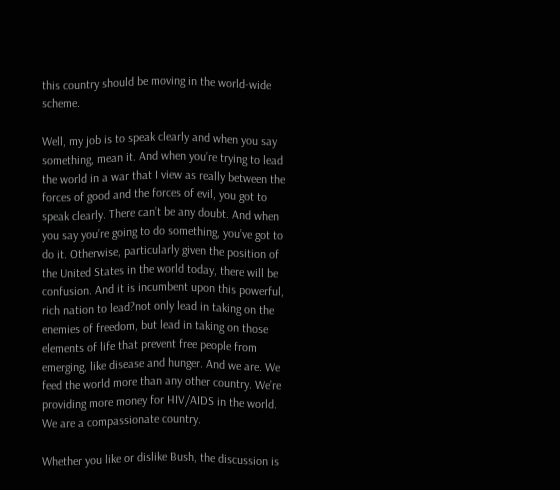this country should be moving in the world-wide scheme.

Well, my job is to speak clearly and when you say something, mean it. And when you’re trying to lead the world in a war that I view as really between the forces of good and the forces of evil, you got to speak clearly. There can’t be any doubt. And when you say you’re going to do something, you’ve got to do it. Otherwise, particularly given the position of the United States in the world today, there will be confusion. And it is incumbent upon this powerful, rich nation to lead?not only lead in taking on the enemies of freedom, but lead in taking on those elements of life that prevent free people from emerging, like disease and hunger. And we are. We feed the world more than any other country. We’re providing more money for HIV/AIDS in the world. We are a compassionate country.

Whether you like or dislike Bush, the discussion is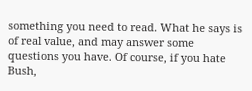something you need to read. What he says is of real value, and may answer some questions you have. Of course, if you hate Bush,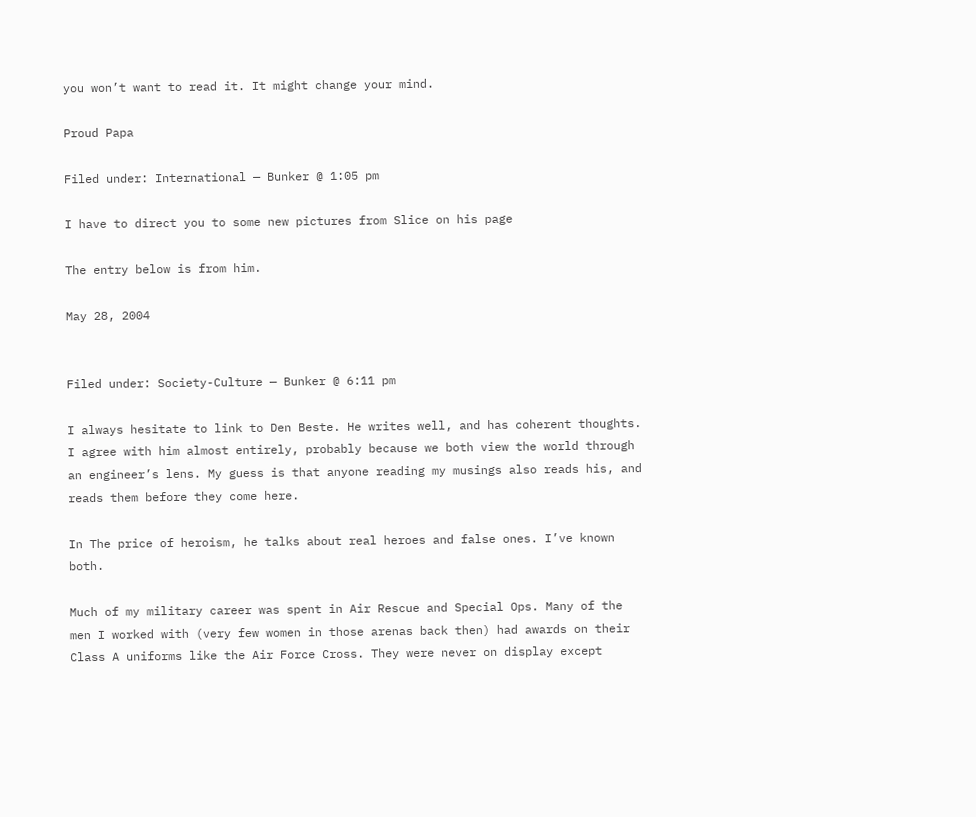you won’t want to read it. It might change your mind.

Proud Papa

Filed under: International — Bunker @ 1:05 pm

I have to direct you to some new pictures from Slice on his page

The entry below is from him.

May 28, 2004


Filed under: Society-Culture — Bunker @ 6:11 pm

I always hesitate to link to Den Beste. He writes well, and has coherent thoughts. I agree with him almost entirely, probably because we both view the world through an engineer’s lens. My guess is that anyone reading my musings also reads his, and reads them before they come here.

In The price of heroism, he talks about real heroes and false ones. I’ve known both.

Much of my military career was spent in Air Rescue and Special Ops. Many of the men I worked with (very few women in those arenas back then) had awards on their Class A uniforms like the Air Force Cross. They were never on display except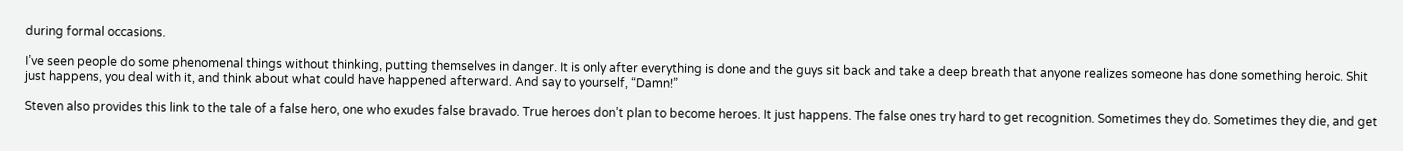during formal occasions.

I’ve seen people do some phenomenal things without thinking, putting themselves in danger. It is only after everything is done and the guys sit back and take a deep breath that anyone realizes someone has done something heroic. Shit just happens, you deal with it, and think about what could have happened afterward. And say to yourself, “Damn!”

Steven also provides this link to the tale of a false hero, one who exudes false bravado. True heroes don’t plan to become heroes. It just happens. The false ones try hard to get recognition. Sometimes they do. Sometimes they die, and get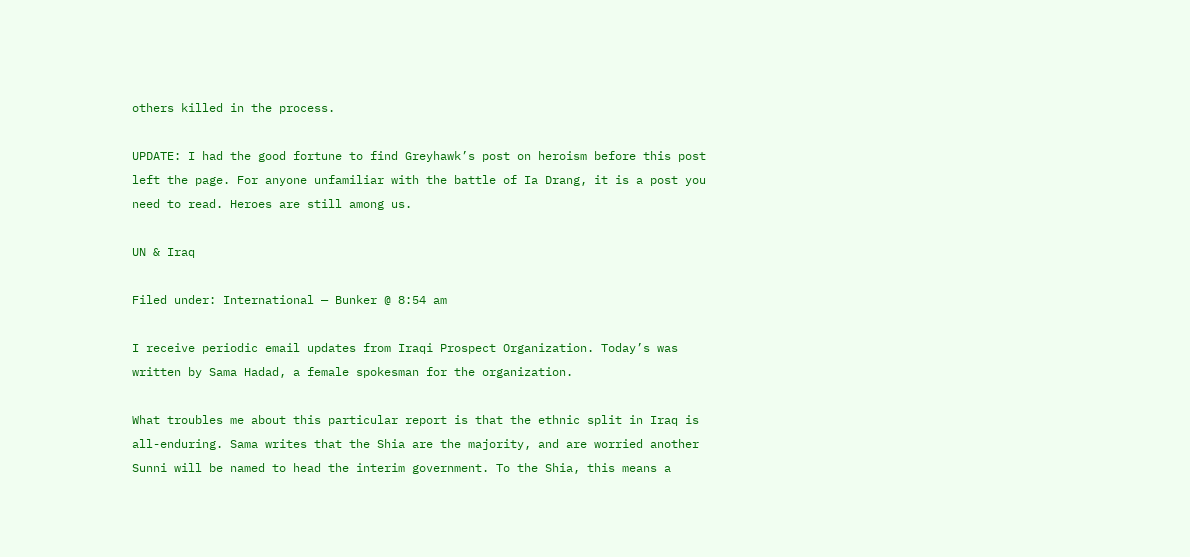others killed in the process.

UPDATE: I had the good fortune to find Greyhawk’s post on heroism before this post left the page. For anyone unfamiliar with the battle of Ia Drang, it is a post you need to read. Heroes are still among us.

UN & Iraq

Filed under: International — Bunker @ 8:54 am

I receive periodic email updates from Iraqi Prospect Organization. Today’s was written by Sama Hadad, a female spokesman for the organization.

What troubles me about this particular report is that the ethnic split in Iraq is all-enduring. Sama writes that the Shia are the majority, and are worried another Sunni will be named to head the interim government. To the Shia, this means a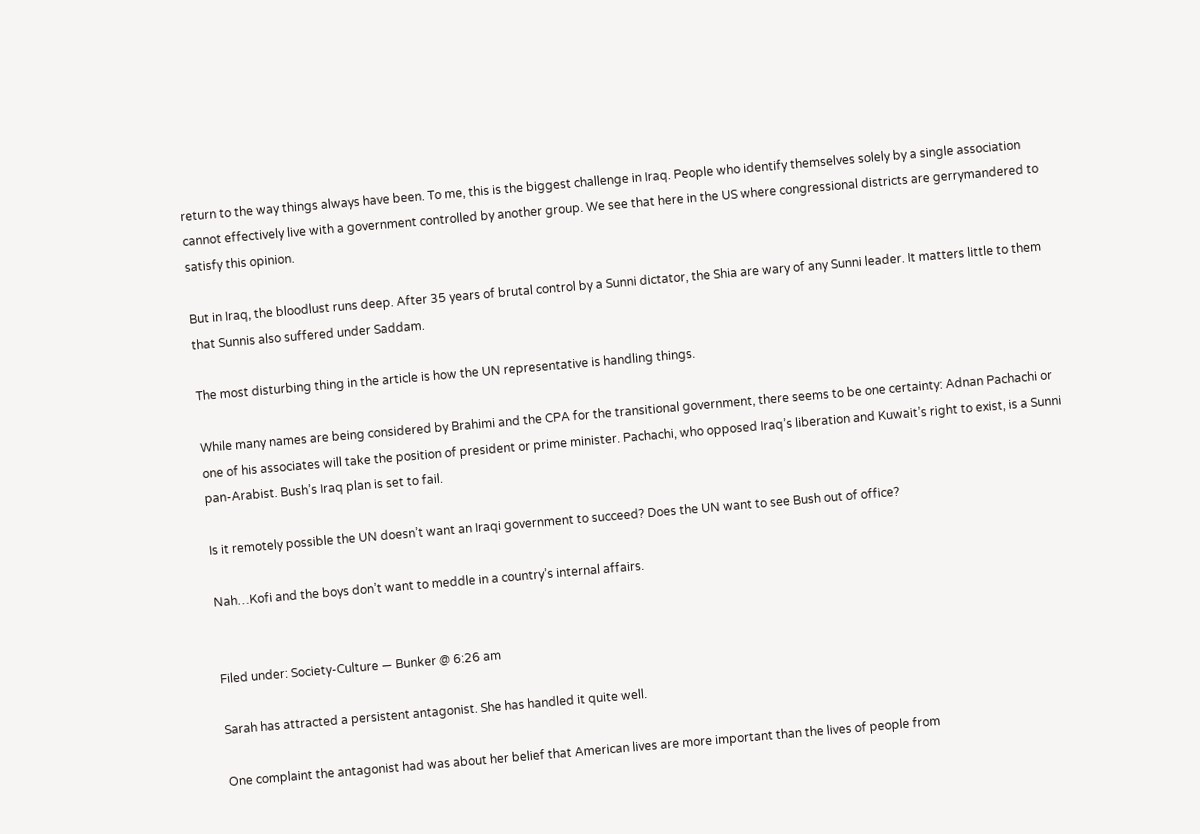return to the way things always have been. To me, this is the biggest challenge in Iraq. People who identify themselves solely by a single association cannot effectively live with a government controlled by another group. We see that here in the US where congressional districts are gerrymandered to satisfy this opinion.

But in Iraq, the bloodlust runs deep. After 35 years of brutal control by a Sunni dictator, the Shia are wary of any Sunni leader. It matters little to them that Sunnis also suffered under Saddam.

The most disturbing thing in the article is how the UN representative is handling things.

While many names are being considered by Brahimi and the CPA for the transitional government, there seems to be one certainty: Adnan Pachachi or one of his associates will take the position of president or prime minister. Pachachi, who opposed Iraq’s liberation and Kuwait’s right to exist, is a Sunni pan-Arabist. Bush’s Iraq plan is set to fail.

Is it remotely possible the UN doesn’t want an Iraqi government to succeed? Does the UN want to see Bush out of office?

Nah…Kofi and the boys don’t want to meddle in a country’s internal affairs.


Filed under: Society-Culture — Bunker @ 6:26 am

Sarah has attracted a persistent antagonist. She has handled it quite well.

One complaint the antagonist had was about her belief that American lives are more important than the lives of people from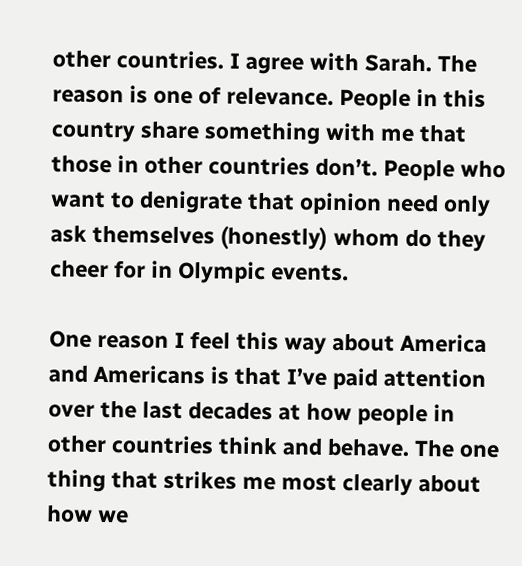other countries. I agree with Sarah. The reason is one of relevance. People in this country share something with me that those in other countries don’t. People who want to denigrate that opinion need only ask themselves (honestly) whom do they cheer for in Olympic events.

One reason I feel this way about America and Americans is that I’ve paid attention over the last decades at how people in other countries think and behave. The one thing that strikes me most clearly about how we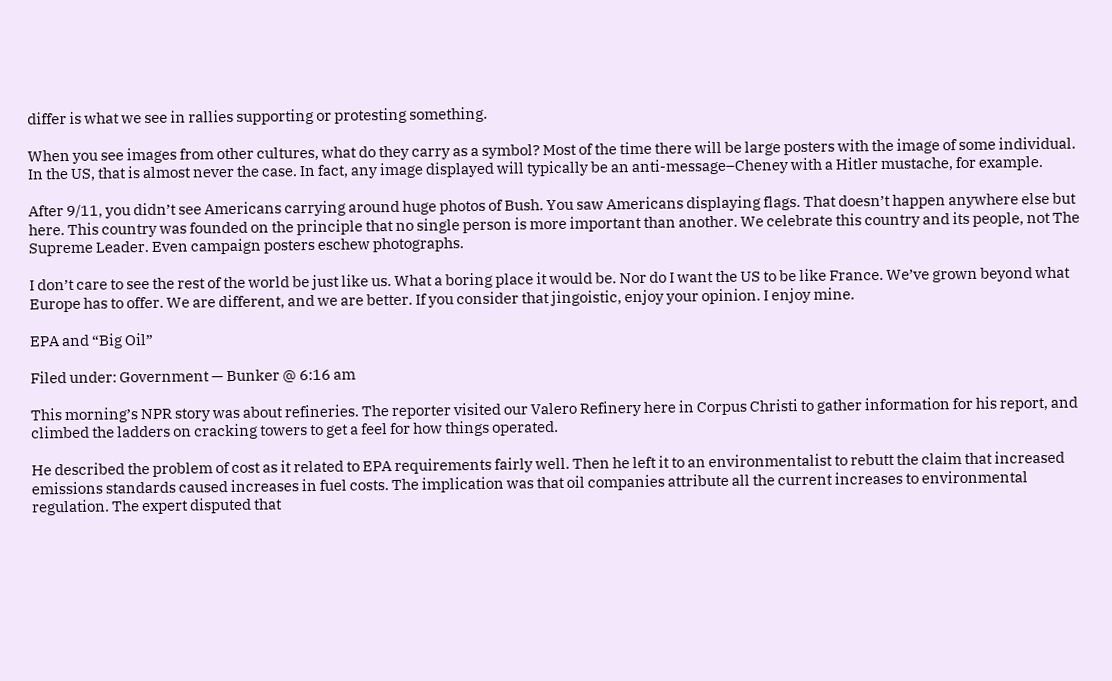differ is what we see in rallies supporting or protesting something.

When you see images from other cultures, what do they carry as a symbol? Most of the time there will be large posters with the image of some individual. In the US, that is almost never the case. In fact, any image displayed will typically be an anti-message–Cheney with a Hitler mustache, for example.

After 9/11, you didn’t see Americans carrying around huge photos of Bush. You saw Americans displaying flags. That doesn’t happen anywhere else but here. This country was founded on the principle that no single person is more important than another. We celebrate this country and its people, not The Supreme Leader. Even campaign posters eschew photographs.

I don’t care to see the rest of the world be just like us. What a boring place it would be. Nor do I want the US to be like France. We’ve grown beyond what Europe has to offer. We are different, and we are better. If you consider that jingoistic, enjoy your opinion. I enjoy mine.

EPA and “Big Oil”

Filed under: Government — Bunker @ 6:16 am

This morning’s NPR story was about refineries. The reporter visited our Valero Refinery here in Corpus Christi to gather information for his report, and climbed the ladders on cracking towers to get a feel for how things operated.

He described the problem of cost as it related to EPA requirements fairly well. Then he left it to an environmentalist to rebutt the claim that increased emissions standards caused increases in fuel costs. The implication was that oil companies attribute all the current increases to environmental regulation. The expert disputed that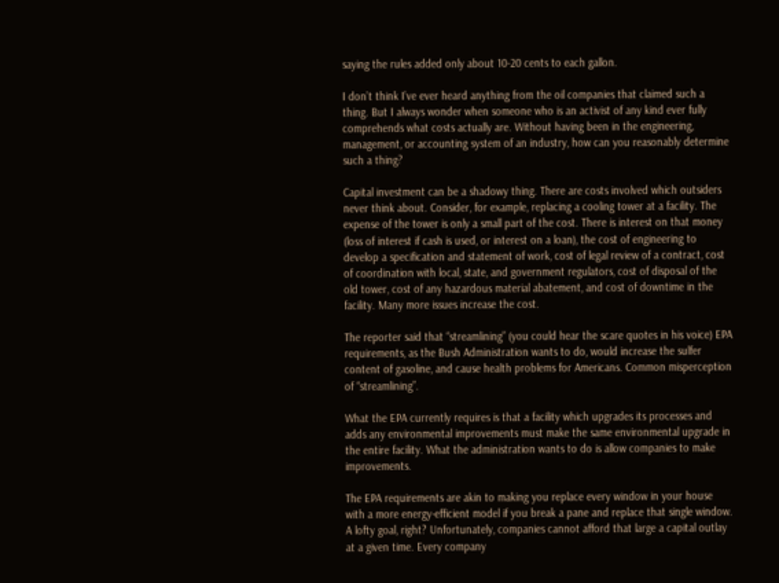saying the rules added only about 10-20 cents to each gallon.

I don’t think I’ve ever heard anything from the oil companies that claimed such a thing. But I always wonder when someone who is an activist of any kind ever fully comprehends what costs actually are. Without having been in the engineering, management, or accounting system of an industry, how can you reasonably determine such a thing?

Capital investment can be a shadowy thing. There are costs involved which outsiders never think about. Consider, for example, replacing a cooling tower at a facility. The expense of the tower is only a small part of the cost. There is interest on that money (loss of interest if cash is used, or interest on a loan), the cost of engineering to develop a specification and statement of work, cost of legal review of a contract, cost of coordination with local, state, and government regulators, cost of disposal of the old tower, cost of any hazardous material abatement, and cost of downtime in the facility. Many more issues increase the cost.

The reporter said that “streamlining” (you could hear the scare quotes in his voice) EPA requirements, as the Bush Administration wants to do, would increase the sulfer content of gasoline, and cause health problems for Americans. Common misperception of “streamlining”.

What the EPA currently requires is that a facility which upgrades its processes and adds any environmental improvements must make the same environmental upgrade in the entire facility. What the administration wants to do is allow companies to make improvements.

The EPA requirements are akin to making you replace every window in your house with a more energy-efficient model if you break a pane and replace that single window. A lofty goal, right? Unfortunately, companies cannot afford that large a capital outlay at a given time. Every company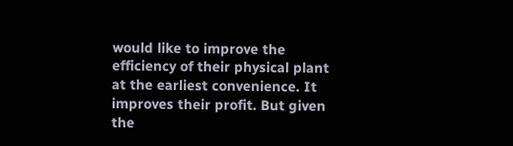would like to improve the efficiency of their physical plant at the earliest convenience. It improves their profit. But given the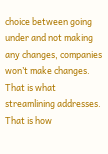choice between going under and not making any changes, companies won’t make changes. That is what streamlining addresses. That is how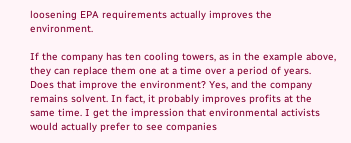loosening EPA requirements actually improves the environment.

If the company has ten cooling towers, as in the example above, they can replace them one at a time over a period of years. Does that improve the environment? Yes, and the company remains solvent. In fact, it probably improves profits at the same time. I get the impression that environmental activists would actually prefer to see companies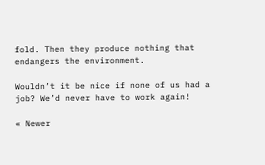fold. Then they produce nothing that endangers the environment.

Wouldn’t it be nice if none of us had a job? We’d never have to work again!

« Newer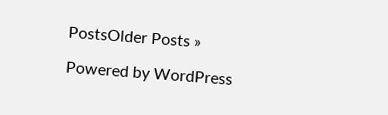PostsOlder Posts »

Powered by WordPress